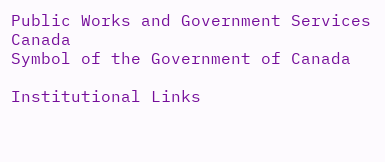Public Works and Government Services Canada
Symbol of the Government of Canada

Institutional Links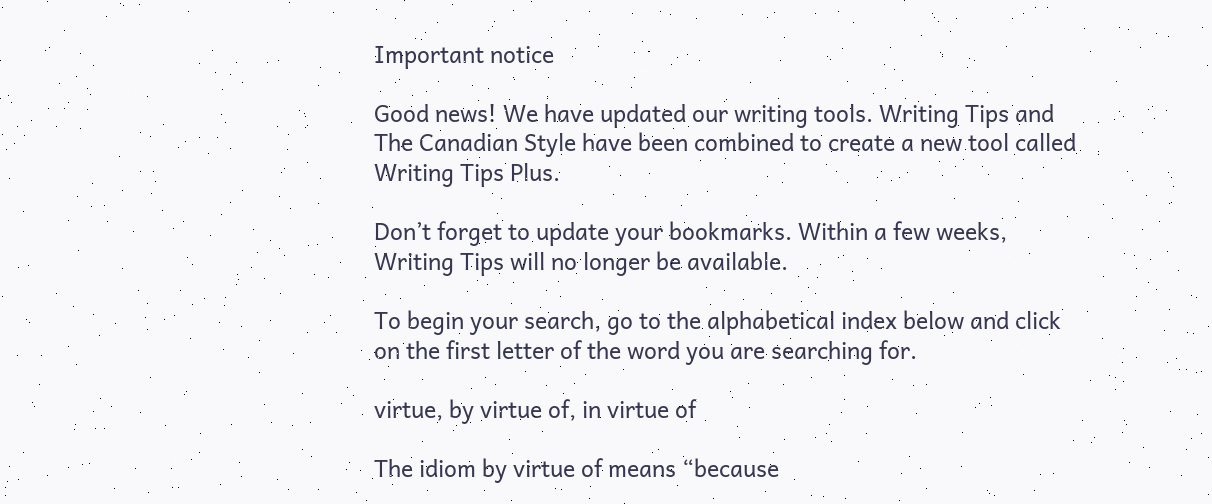Important notice

Good news! We have updated our writing tools. Writing Tips and The Canadian Style have been combined to create a new tool called Writing Tips Plus.

Don’t forget to update your bookmarks. Within a few weeks, Writing Tips will no longer be available.

To begin your search, go to the alphabetical index below and click on the first letter of the word you are searching for.

virtue, by virtue of, in virtue of

The idiom by virtue of means “because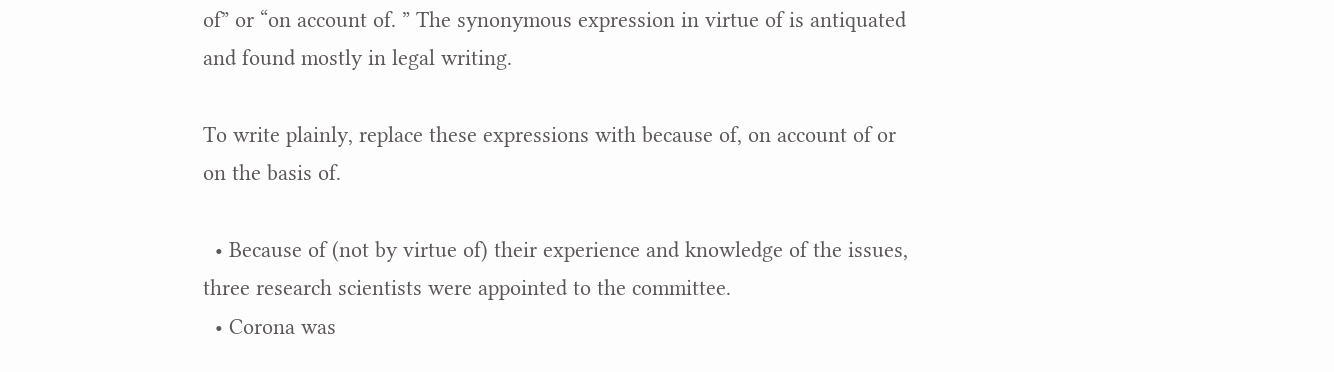of” or “on account of. ” The synonymous expression in virtue of is antiquated and found mostly in legal writing.

To write plainly, replace these expressions with because of, on account of or on the basis of.

  • Because of (not by virtue of) their experience and knowledge of the issues, three research scientists were appointed to the committee.
  • Corona was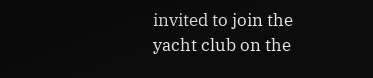invited to join the yacht club on the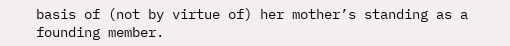basis of (not by virtue of) her mother’s standing as a founding member.